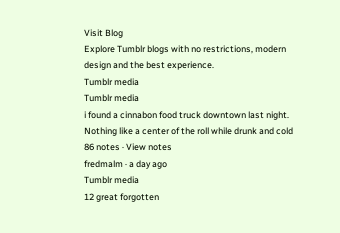Visit Blog
Explore Tumblr blogs with no restrictions, modern design and the best experience.
Tumblr media
Tumblr media
i found a cinnabon food truck downtown last night. Nothing like a center of the roll while drunk and cold
86 notes · View notes
fredmalm · a day ago
Tumblr media
12 great forgotten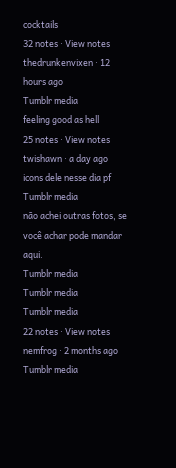cocktails
32 notes · View notes
thedrunkenvixen · 12 hours ago
Tumblr media
feeling good as hell
25 notes · View notes
twishawn · a day ago
icons dele nesse dia pf
Tumblr media
não achei outras fotos, se você achar pode mandar aqui.
Tumblr media
Tumblr media
Tumblr media
22 notes · View notes
nemfrog · 2 months ago
Tumblr media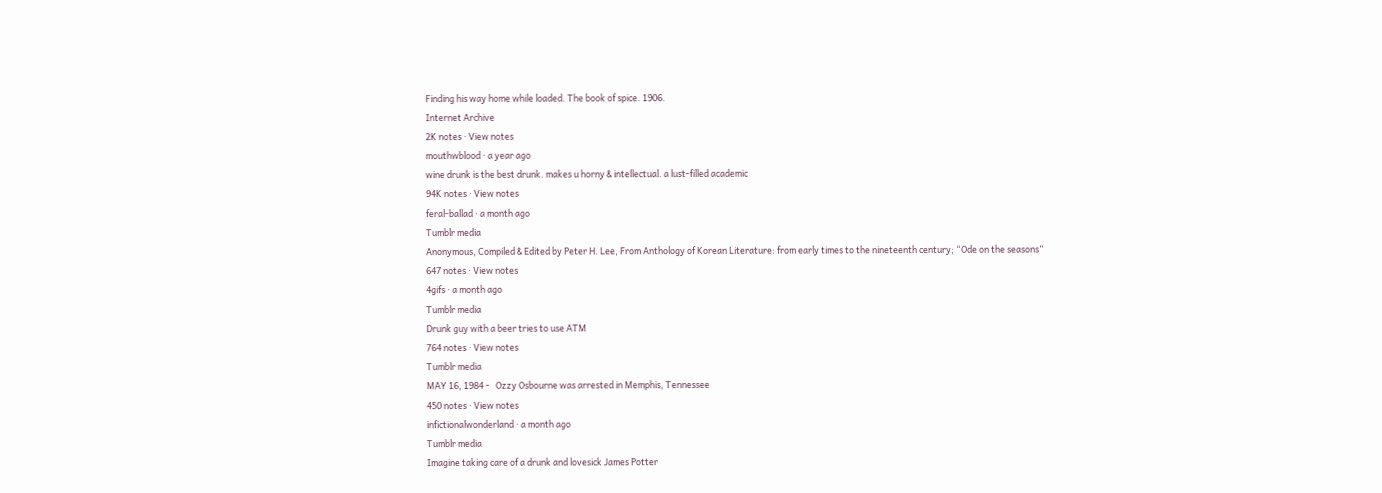Finding his way home while loaded. The book of spice. 1906.
Internet Archive
2K notes · View notes
mouthwblood · a year ago
wine drunk is the best drunk. makes u horny & intellectual. a lust-filled academic
94K notes · View notes
feral-ballad · a month ago
Tumblr media
Anonymous, Compiled & Edited by Peter H. Lee, From Anthology of Korean Literature: from early times to the nineteenth century; “Ode on the seasons”
647 notes · View notes
4gifs · a month ago
Tumblr media
Drunk guy with a beer tries to use ATM
764 notes · View notes
Tumblr media
MAY 16, 1984 -   Ozzy Osbourne was arrested in Memphis, Tennessee
450 notes · View notes
infictionalwonderland · a month ago
Tumblr media
Imagine taking care of a drunk and lovesick James Potter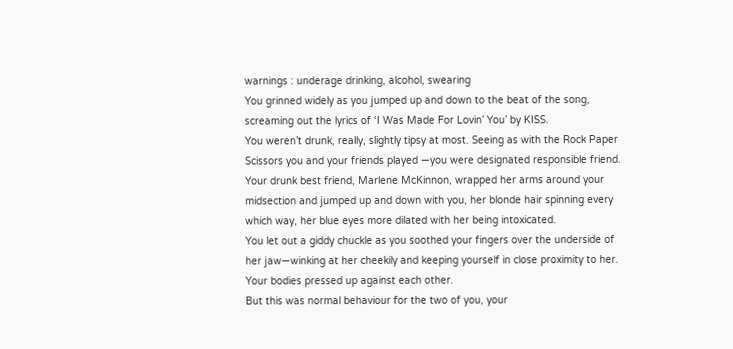warnings : underage drinking, alcohol, swearing
You grinned widely as you jumped up and down to the beat of the song, screaming out the lyrics of ‘I Was Made For Lovin’ You’ by KISS.
You weren’t drunk, really, slightly tipsy at most. Seeing as with the Rock Paper Scissors you and your friends played —you were designated responsible friend.
Your drunk best friend, Marlene McKinnon, wrapped her arms around your midsection and jumped up and down with you, her blonde hair spinning every which way, her blue eyes more dilated with her being intoxicated.
You let out a giddy chuckle as you soothed your fingers over the underside of her jaw—winking at her cheekily and keeping yourself in close proximity to her. Your bodies pressed up against each other.
But this was normal behaviour for the two of you, your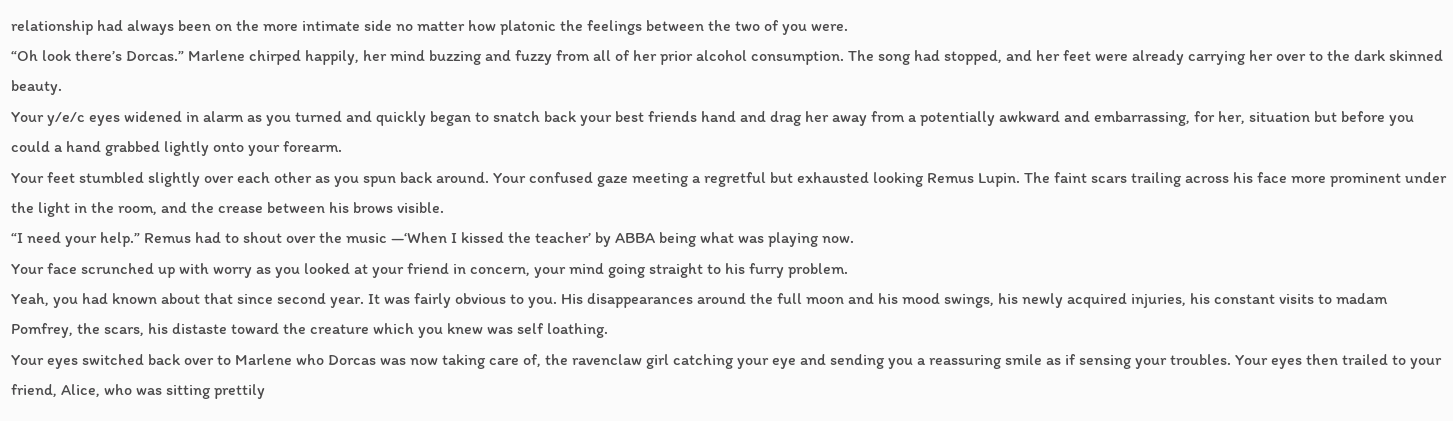relationship had always been on the more intimate side no matter how platonic the feelings between the two of you were.
“Oh look there’s Dorcas.” Marlene chirped happily, her mind buzzing and fuzzy from all of her prior alcohol consumption. The song had stopped, and her feet were already carrying her over to the dark skinned beauty.
Your y/e/c eyes widened in alarm as you turned and quickly began to snatch back your best friends hand and drag her away from a potentially awkward and embarrassing, for her, situation but before you could a hand grabbed lightly onto your forearm.
Your feet stumbled slightly over each other as you spun back around. Your confused gaze meeting a regretful but exhausted looking Remus Lupin. The faint scars trailing across his face more prominent under the light in the room, and the crease between his brows visible.
“I need your help.” Remus had to shout over the music —‘When I kissed the teacher’ by ABBA being what was playing now.
Your face scrunched up with worry as you looked at your friend in concern, your mind going straight to his furry problem.
Yeah, you had known about that since second year. It was fairly obvious to you. His disappearances around the full moon and his mood swings, his newly acquired injuries, his constant visits to madam Pomfrey, the scars, his distaste toward the creature which you knew was self loathing.
Your eyes switched back over to Marlene who Dorcas was now taking care of, the ravenclaw girl catching your eye and sending you a reassuring smile as if sensing your troubles. Your eyes then trailed to your friend, Alice, who was sitting prettily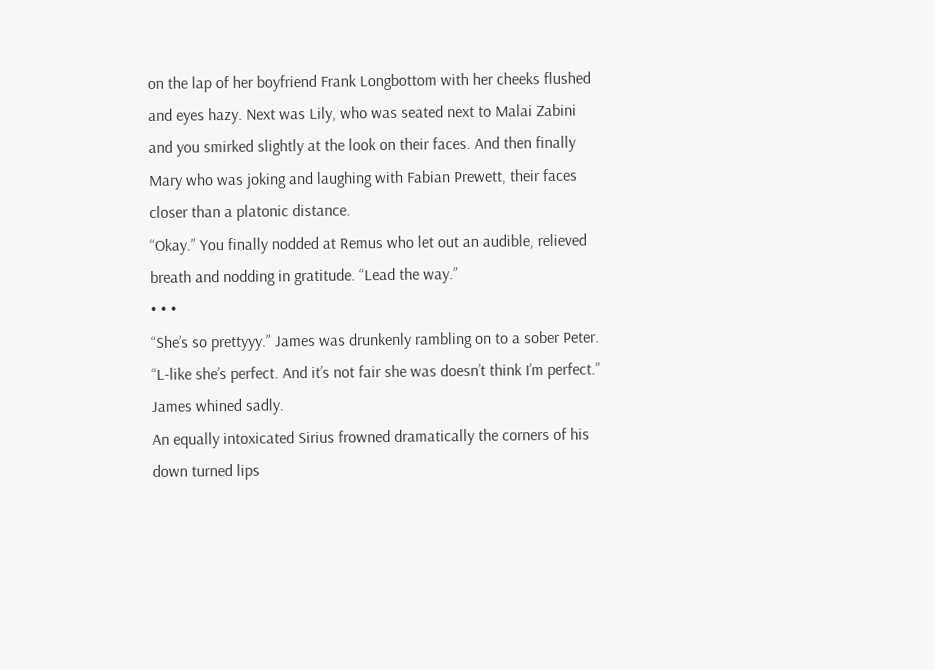on the lap of her boyfriend Frank Longbottom with her cheeks flushed and eyes hazy. Next was Lily, who was seated next to Malai Zabini and you smirked slightly at the look on their faces. And then finally Mary who was joking and laughing with Fabian Prewett, their faces closer than a platonic distance.
“Okay.” You finally nodded at Remus who let out an audible, relieved breath and nodding in gratitude. “Lead the way.”
• • •
“She’s so prettyyy.” James was drunkenly rambling on to a sober Peter. “L-like she’s perfect. And it’s not fair she was doesn’t think I’m perfect.” James whined sadly.
An equally intoxicated Sirius frowned dramatically the corners of his down turned lips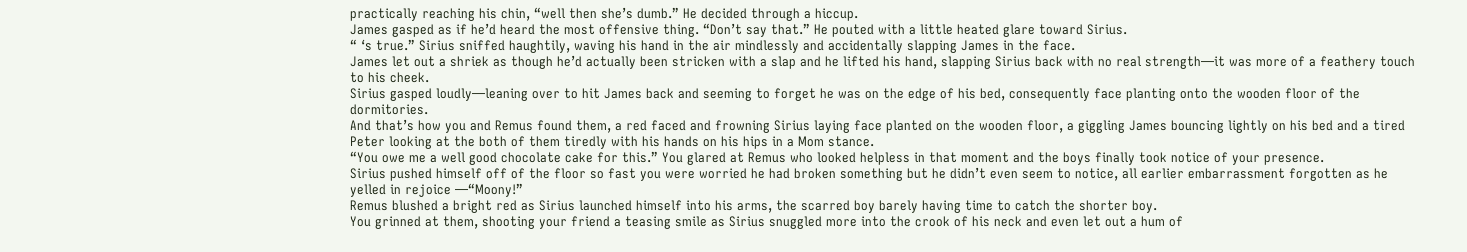practically reaching his chin, “well then she’s dumb.” He decided through a hiccup.
James gasped as if he’d heard the most offensive thing. “Don’t say that.” He pouted with a little heated glare toward Sirius.
“ ‘s true.” Sirius sniffed haughtily, waving his hand in the air mindlessly and accidentally slapping James in the face.
James let out a shriek as though he’d actually been stricken with a slap and he lifted his hand, slapping Sirius back with no real strength—it was more of a feathery touch to his cheek.
Sirius gasped loudly—leaning over to hit James back and seeming to forget he was on the edge of his bed, consequently face planting onto the wooden floor of the dormitories.
And that’s how you and Remus found them, a red faced and frowning Sirius laying face planted on the wooden floor, a giggling James bouncing lightly on his bed and a tired Peter looking at the both of them tiredly with his hands on his hips in a Mom stance.
“You owe me a well good chocolate cake for this.” You glared at Remus who looked helpless in that moment and the boys finally took notice of your presence.
Sirius pushed himself off of the floor so fast you were worried he had broken something but he didn’t even seem to notice, all earlier embarrassment forgotten as he yelled in rejoice —“Moony!”
Remus blushed a bright red as Sirius launched himself into his arms, the scarred boy barely having time to catch the shorter boy.
You grinned at them, shooting your friend a teasing smile as Sirius snuggled more into the crook of his neck and even let out a hum of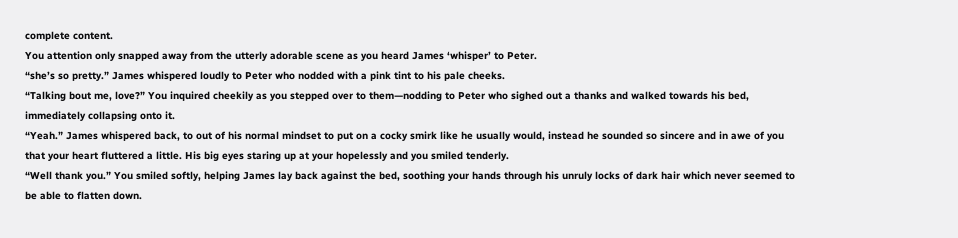complete content.
You attention only snapped away from the utterly adorable scene as you heard James ‘whisper’ to Peter.
“she’s so pretty.” James whispered loudly to Peter who nodded with a pink tint to his pale cheeks.
“Talking bout me, love?” You inquired cheekily as you stepped over to them—nodding to Peter who sighed out a thanks and walked towards his bed, immediately collapsing onto it.
“Yeah.” James whispered back, to out of his normal mindset to put on a cocky smirk like he usually would, instead he sounded so sincere and in awe of you that your heart fluttered a little. His big eyes staring up at your hopelessly and you smiled tenderly.
“Well thank you.” You smiled softly, helping James lay back against the bed, soothing your hands through his unruly locks of dark hair which never seemed to be able to flatten down.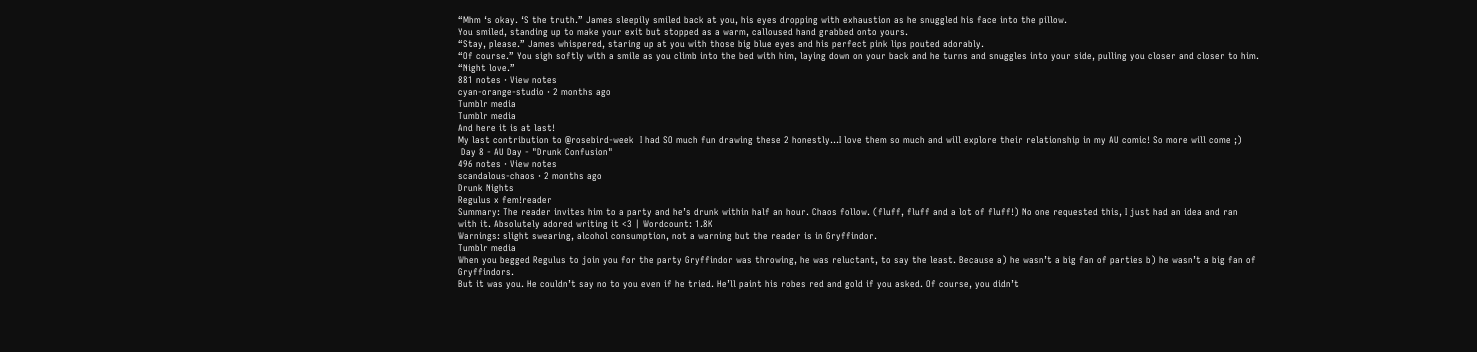“Mhm ‘s okay. ‘S the truth.” James sleepily smiled back at you, his eyes dropping with exhaustion as he snuggled his face into the pillow.
You smiled, standing up to make your exit but stopped as a warm, calloused hand grabbed onto yours.
“Stay, please.” James whispered, staring up at you with those big blue eyes and his perfect pink lips pouted adorably.
“Of course.” You sigh softly with a smile as you climb into the bed with him, laying down on your back and he turns and snuggles into your side, pulling you closer and closer to him.
“Night love.”
881 notes · View notes
cyan-orange-studio · 2 months ago
Tumblr media
Tumblr media
And here it is at last!
My last contribution to @rosebird-week  I had SO much fun drawing these 2 honestly...I love them so much and will explore their relationship in my AU comic! So more will come ;)
 Day 8 - AU Day - "Drunk Confusion"
496 notes · View notes
scandalous-chaos · 2 months ago
Drunk Nights
Regulus x fem!reader
Summary: The reader invites him to a party and he’s drunk within half an hour. Chaos follow. (fluff, fluff and a lot of fluff!) No one requested this, I just had an idea and ran with it. Absolutely adored writing it <3 | Wordcount: 1.8K
Warnings: slight swearing, alcohol consumption, not a warning but the reader is in Gryffindor.
Tumblr media
When you begged Regulus to join you for the party Gryffindor was throwing, he was reluctant, to say the least. Because a) he wasn’t a big fan of parties b) he wasn’t a big fan of Gryffindors.
But it was you. He couldn’t say no to you even if he tried. He’ll paint his robes red and gold if you asked. Of course, you didn’t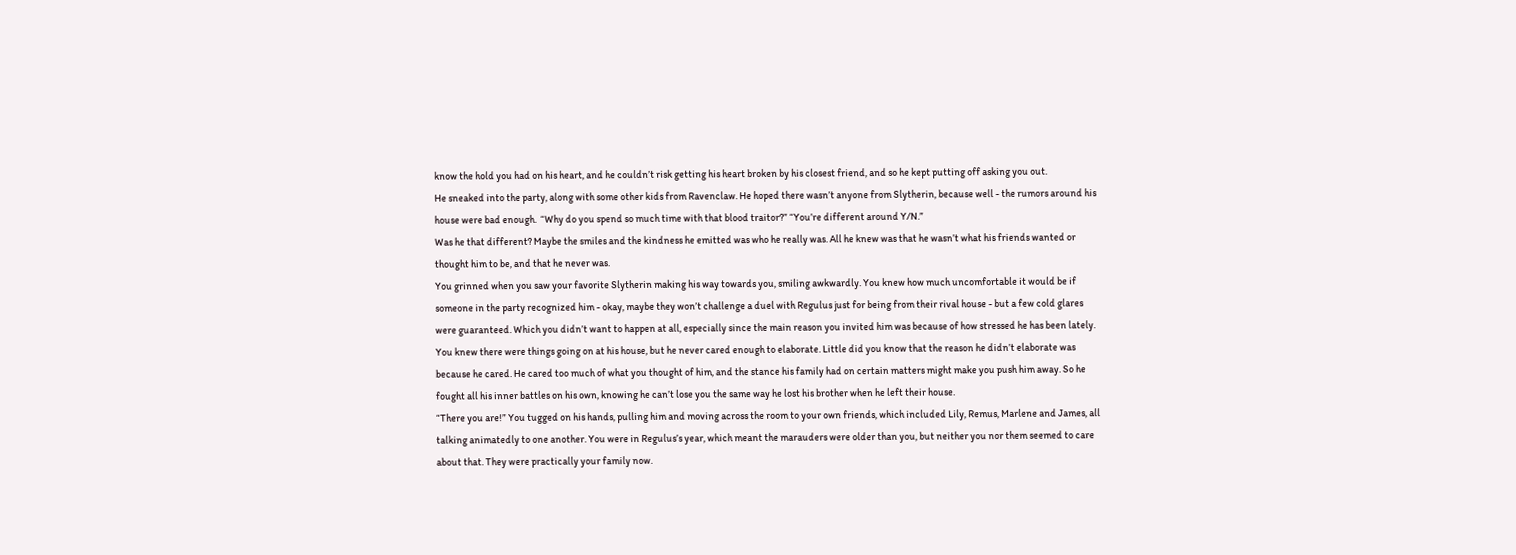know the hold you had on his heart, and he couldn’t risk getting his heart broken by his closest friend, and so he kept putting off asking you out.
He sneaked into the party, along with some other kids from Ravenclaw. He hoped there wasn’t anyone from Slytherin, because well - the rumors around his house were bad enough.  “Why do you spend so much time with that blood traitor?” “You’re different around Y/N.”
Was he that different? Maybe the smiles and the kindness he emitted was who he really was. All he knew was that he wasn’t what his friends wanted or thought him to be, and that he never was.
You grinned when you saw your favorite Slytherin making his way towards you, smiling awkwardly. You knew how much uncomfortable it would be if someone in the party recognized him - okay, maybe they won’t challenge a duel with Regulus just for being from their rival house - but a few cold glares were guaranteed. Which you didn’t want to happen at all, especially since the main reason you invited him was because of how stressed he has been lately. You knew there were things going on at his house, but he never cared enough to elaborate. Little did you know that the reason he didn’t elaborate was because he cared. He cared too much of what you thought of him, and the stance his family had on certain matters might make you push him away. So he fought all his inner battles on his own, knowing he can’t lose you the same way he lost his brother when he left their house.
“There you are!” You tugged on his hands, pulling him and moving across the room to your own friends, which included Lily, Remus, Marlene and James, all talking animatedly to one another. You were in Regulus’s year, which meant the marauders were older than you, but neither you nor them seemed to care about that. They were practically your family now.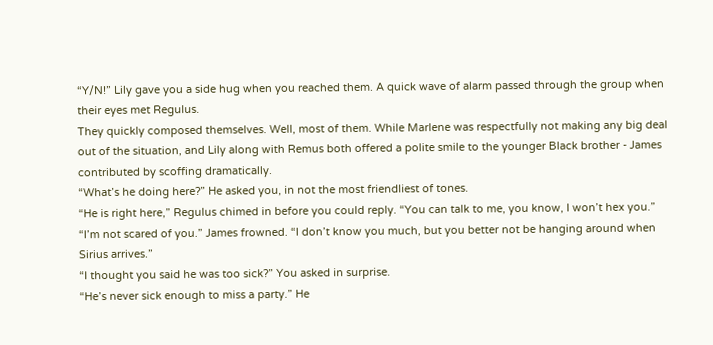“Y/N!” Lily gave you a side hug when you reached them. A quick wave of alarm passed through the group when their eyes met Regulus.
They quickly composed themselves. Well, most of them. While Marlene was respectfully not making any big deal out of the situation, and Lily along with Remus both offered a polite smile to the younger Black brother - James contributed by scoffing dramatically.
“What’s he doing here?” He asked you, in not the most friendliest of tones.
“He is right here,” Regulus chimed in before you could reply. “You can talk to me, you know, I won’t hex you.”
“I’m not scared of you.” James frowned. “I don’t know you much, but you better not be hanging around when Sirius arrives.”
“I thought you said he was too sick?” You asked in surprise.
“He’s never sick enough to miss a party.” He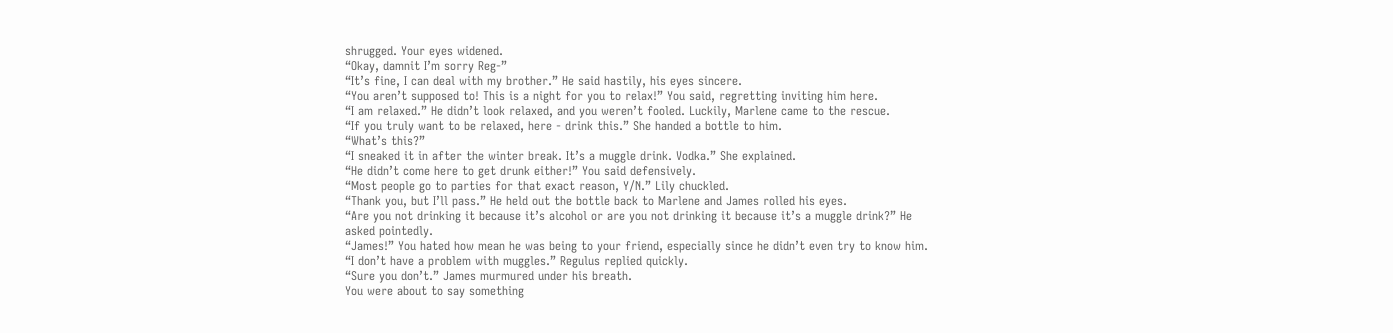shrugged. Your eyes widened.
“Okay, damnit I’m sorry Reg-”
“It’s fine, I can deal with my brother.” He said hastily, his eyes sincere.
“You aren’t supposed to! This is a night for you to relax!” You said, regretting inviting him here.
“I am relaxed.” He didn’t look relaxed, and you weren’t fooled. Luckily, Marlene came to the rescue.
“If you truly want to be relaxed, here - drink this.” She handed a bottle to him.
“What’s this?”
“I sneaked it in after the winter break. It’s a muggle drink. Vodka.” She explained.
“He didn’t come here to get drunk either!” You said defensively.
“Most people go to parties for that exact reason, Y/N.” Lily chuckled.
“Thank you, but I’ll pass.” He held out the bottle back to Marlene and James rolled his eyes.
“Are you not drinking it because it’s alcohol or are you not drinking it because it’s a muggle drink?” He asked pointedly.
“James!” You hated how mean he was being to your friend, especially since he didn’t even try to know him.
“I don’t have a problem with muggles.” Regulus replied quickly.
“Sure you don’t.” James murmured under his breath.
You were about to say something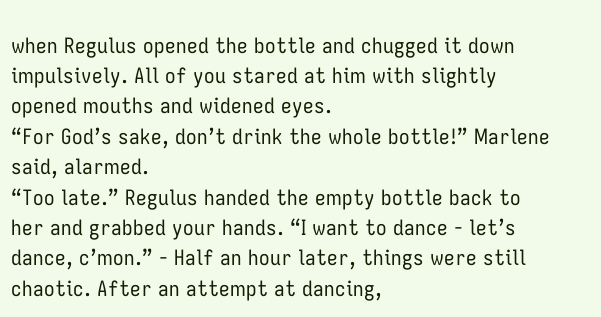when Regulus opened the bottle and chugged it down impulsively. All of you stared at him with slightly opened mouths and widened eyes.
“For God’s sake, don’t drink the whole bottle!” Marlene said, alarmed.
“Too late.” Regulus handed the empty bottle back to her and grabbed your hands. “I want to dance - let’s dance, c’mon.” - Half an hour later, things were still chaotic. After an attempt at dancing,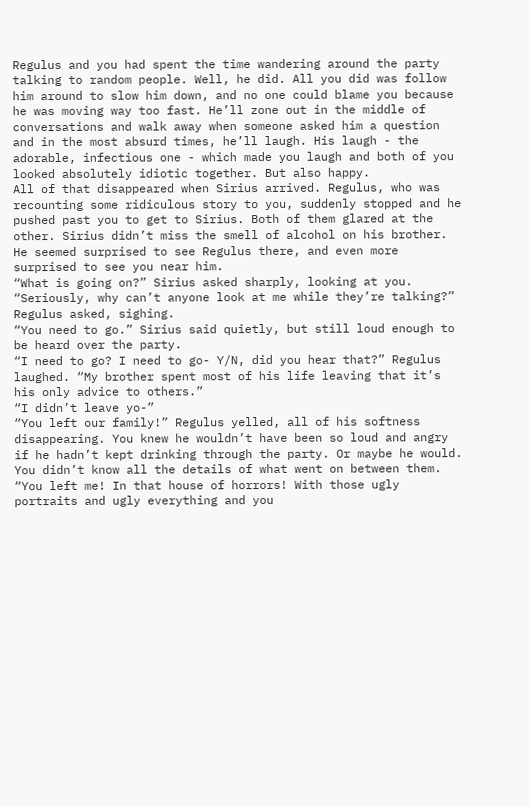Regulus and you had spent the time wandering around the party talking to random people. Well, he did. All you did was follow him around to slow him down, and no one could blame you because he was moving way too fast. He’ll zone out in the middle of conversations and walk away when someone asked him a question and in the most absurd times, he’ll laugh. His laugh - the adorable, infectious one - which made you laugh and both of you looked absolutely idiotic together. But also happy.
All of that disappeared when Sirius arrived. Regulus, who was recounting some ridiculous story to you, suddenly stopped and he pushed past you to get to Sirius. Both of them glared at the other. Sirius didn’t miss the smell of alcohol on his brother. He seemed surprised to see Regulus there, and even more surprised to see you near him.
“What is going on?” Sirius asked sharply, looking at you.
“Seriously, why can’t anyone look at me while they’re talking?” Regulus asked, sighing.
“You need to go.” Sirius said quietly, but still loud enough to be heard over the party.
“I need to go? I need to go- Y/N, did you hear that?” Regulus laughed. “My brother spent most of his life leaving that it’s his only advice to others.”
“I didn’t leave yo-”
“You left our family!” Regulus yelled, all of his softness disappearing. You knew he wouldn’t have been so loud and angry if he hadn’t kept drinking through the party. Or maybe he would. You didn’t know all the details of what went on between them.  “You left me! In that house of horrors! With those ugly portraits and ugly everything and you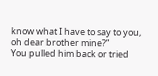know what I have to say to you, oh dear brother mine?”
You pulled him back or tried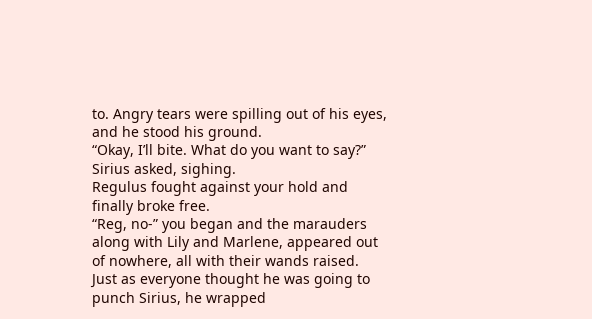to. Angry tears were spilling out of his eyes, and he stood his ground.
“Okay, I’ll bite. What do you want to say?” Sirius asked, sighing.
Regulus fought against your hold and finally broke free.
“Reg, no-” you began and the marauders along with Lily and Marlene, appeared out of nowhere, all with their wands raised.
Just as everyone thought he was going to punch Sirius, he wrapped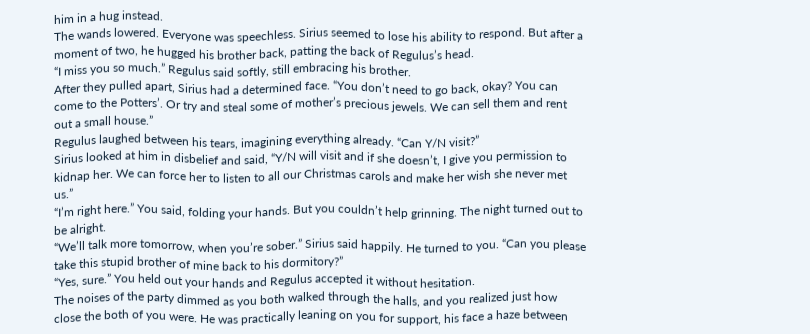him in a hug instead.
The wands lowered. Everyone was speechless. Sirius seemed to lose his ability to respond. But after a moment of two, he hugged his brother back, patting the back of Regulus’s head.
“I miss you so much.” Regulus said softly, still embracing his brother.
After they pulled apart, Sirius had a determined face. “You don’t need to go back, okay? You can come to the Potters’. Or try and steal some of mother’s precious jewels. We can sell them and rent out a small house.”
Regulus laughed between his tears, imagining everything already. “Can Y/N visit?”
Sirius looked at him in disbelief and said, “Y/N will visit and if she doesn’t, I give you permission to kidnap her. We can force her to listen to all our Christmas carols and make her wish she never met us.”
“I’m right here.” You said, folding your hands. But you couldn’t help grinning. The night turned out to be alright.
“We’ll talk more tomorrow, when you’re sober.” Sirius said happily. He turned to you. “Can you please take this stupid brother of mine back to his dormitory?”
“Yes, sure.” You held out your hands and Regulus accepted it without hesitation.
The noises of the party dimmed as you both walked through the halls, and you realized just how close the both of you were. He was practically leaning on you for support, his face a haze between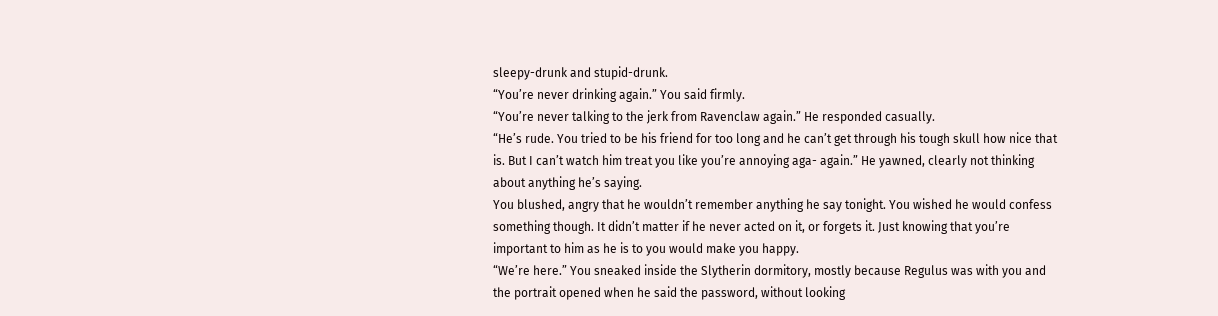sleepy-drunk and stupid-drunk.
“You’re never drinking again.” You said firmly.
“You’re never talking to the jerk from Ravenclaw again.” He responded casually.
“He’s rude. You tried to be his friend for too long and he can’t get through his tough skull how nice that is. But I can’t watch him treat you like you’re annoying aga- again.” He yawned, clearly not thinking about anything he’s saying.
You blushed, angry that he wouldn’t remember anything he say tonight. You wished he would confess something though. It didn’t matter if he never acted on it, or forgets it. Just knowing that you’re important to him as he is to you would make you happy.
“We’re here.” You sneaked inside the Slytherin dormitory, mostly because Regulus was with you and the portrait opened when he said the password, without looking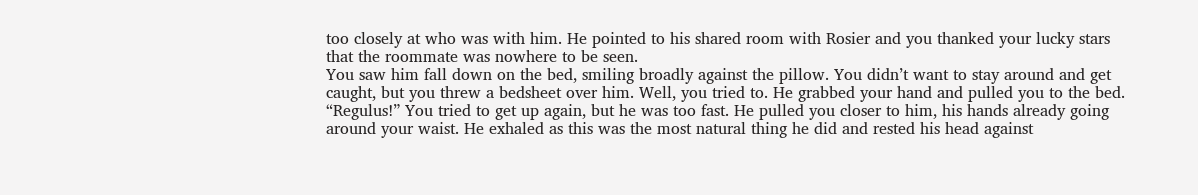too closely at who was with him. He pointed to his shared room with Rosier and you thanked your lucky stars that the roommate was nowhere to be seen.
You saw him fall down on the bed, smiling broadly against the pillow. You didn’t want to stay around and get caught, but you threw a bedsheet over him. Well, you tried to. He grabbed your hand and pulled you to the bed.
“Regulus!” You tried to get up again, but he was too fast. He pulled you closer to him, his hands already going around your waist. He exhaled as this was the most natural thing he did and rested his head against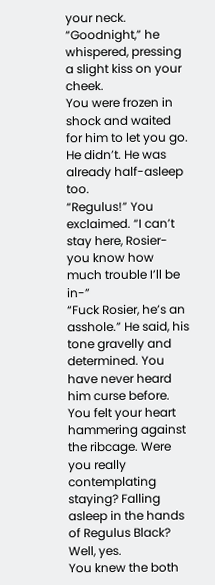your neck.
“Goodnight,” he whispered, pressing a slight kiss on your cheek.
You were frozen in shock and waited for him to let you go. He didn’t. He was already half-asleep too.
“Regulus!” You exclaimed. “I can’t stay here, Rosier- you know how much trouble I’ll be in-”
“Fuck Rosier, he’s an asshole.” He said, his tone gravelly and determined. You have never heard him curse before.
You felt your heart hammering against the ribcage. Were you really contemplating staying? Falling asleep in the hands of Regulus Black?
Well, yes.
You knew the both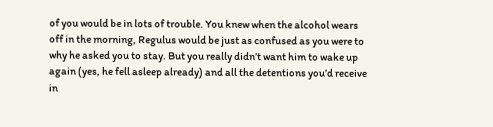of you would be in lots of trouble. You knew when the alcohol wears off in the morning, Regulus would be just as confused as you were to why he asked you to stay. But you really didn’t want him to wake up again (yes, he fell asleep already) and all the detentions you’d receive in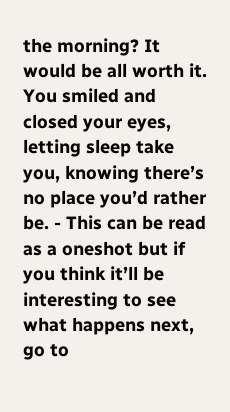the morning? It would be all worth it.  You smiled and closed your eyes, letting sleep take you, knowing there’s no place you’d rather be. - This can be read as a oneshot but if you think it’ll be interesting to see what happens next, go to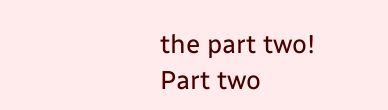the part two!
Part two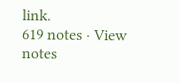link.
619 notes · View notes